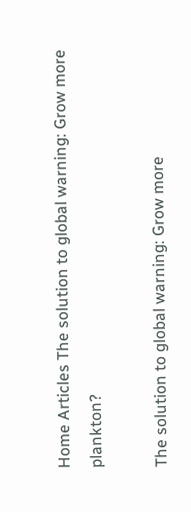Home Articles The solution to global warning: Grow more plankton?

The solution to global warning: Grow more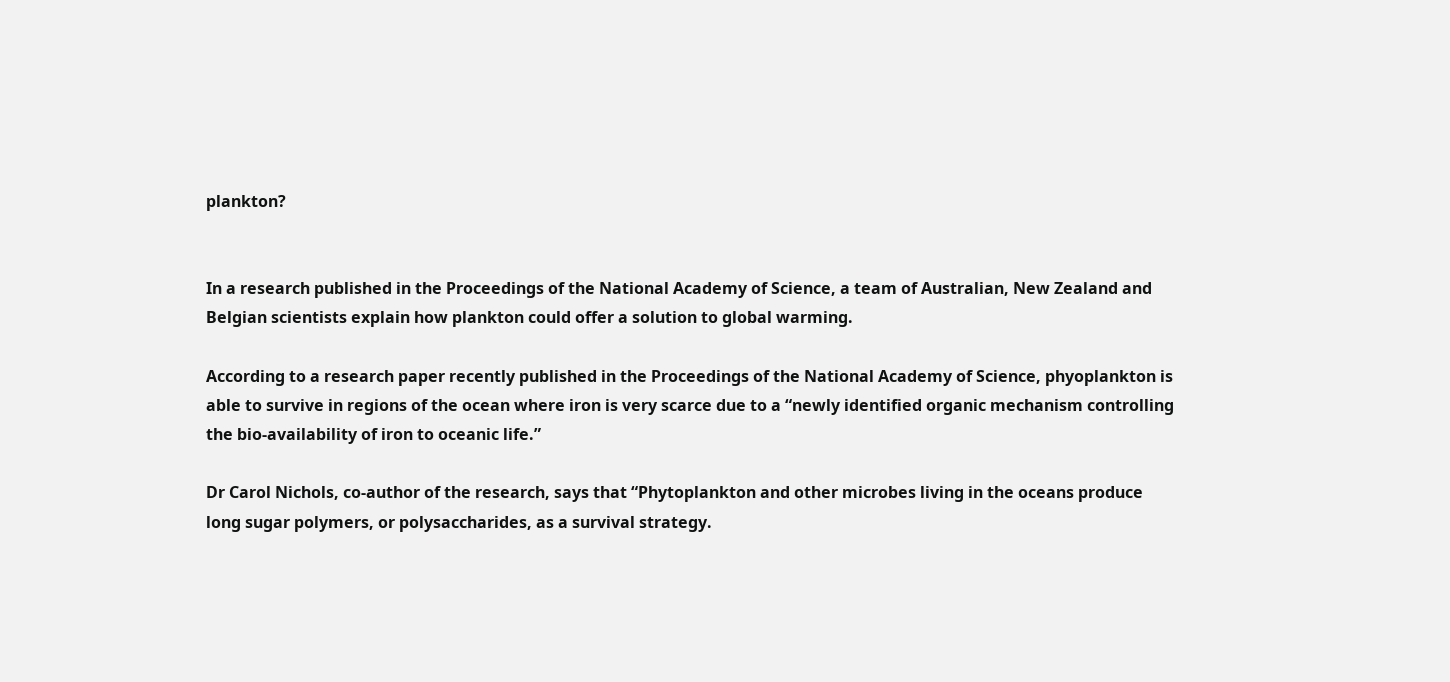plankton?


In a research published in the Proceedings of the National Academy of Science, a team of Australian, New Zealand and Belgian scientists explain how plankton could offer a solution to global warming.

According to a research paper recently published in the Proceedings of the National Academy of Science, phyoplankton is able to survive in regions of the ocean where iron is very scarce due to a “newly identified organic mechanism controlling the bio-availability of iron to oceanic life.”

Dr Carol Nichols, co-author of the research, says that “Phytoplankton and other microbes living in the oceans produce long sugar polymers, or polysaccharides, as a survival strategy.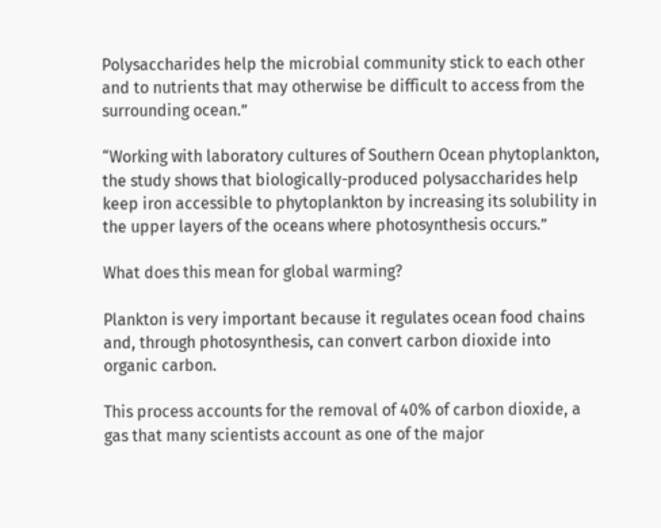Polysaccharides help the microbial community stick to each other and to nutrients that may otherwise be difficult to access from the surrounding ocean.”

“Working with laboratory cultures of Southern Ocean phytoplankton, the study shows that biologically-produced polysaccharides help keep iron accessible to phytoplankton by increasing its solubility in the upper layers of the oceans where photosynthesis occurs.”

What does this mean for global warming?

Plankton is very important because it regulates ocean food chains and, through photosynthesis, can convert carbon dioxide into organic carbon.

This process accounts for the removal of 40% of carbon dioxide, a gas that many scientists account as one of the major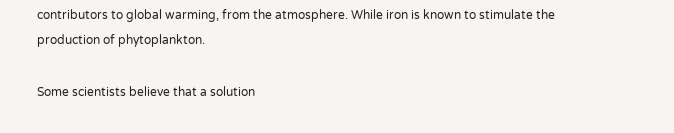contributors to global warming, from the atmosphere. While iron is known to stimulate the production of phytoplankton.

Some scientists believe that a solution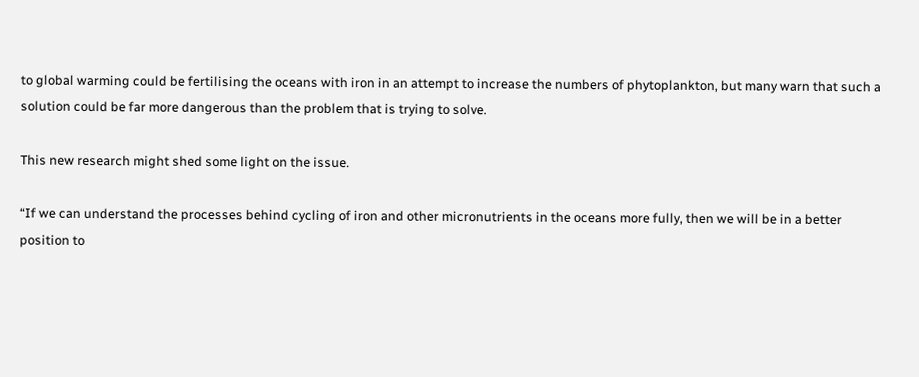to global warming could be fertilising the oceans with iron in an attempt to increase the numbers of phytoplankton, but many warn that such a solution could be far more dangerous than the problem that is trying to solve.

This new research might shed some light on the issue.

“If we can understand the processes behind cycling of iron and other micronutrients in the oceans more fully, then we will be in a better position to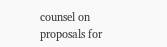counsel on proposals for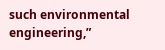such environmental engineering,”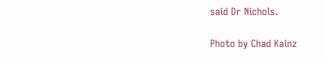said Dr Nichols.

Photo by Chad Kainz